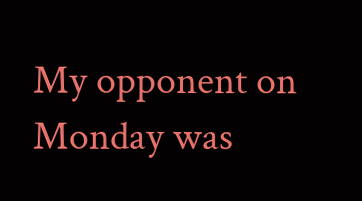My opponent on Monday was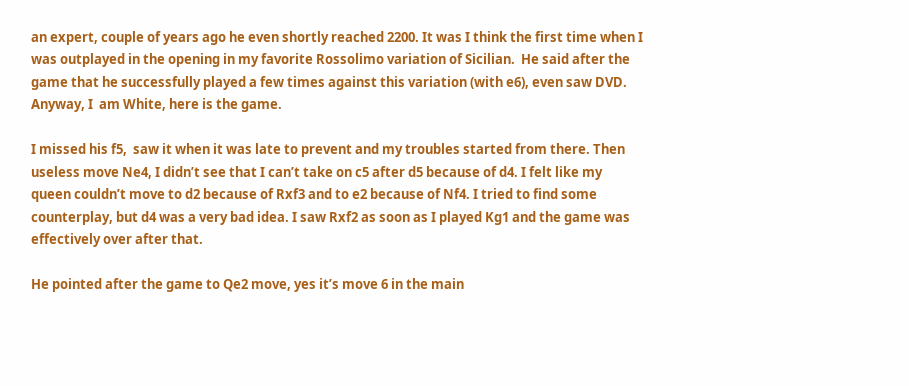an expert, couple of years ago he even shortly reached 2200. It was I think the first time when I was outplayed in the opening in my favorite Rossolimo variation of Sicilian.  He said after the game that he successfully played a few times against this variation (with e6), even saw DVD.  Anyway, I  am White, here is the game.

I missed his f5,  saw it when it was late to prevent and my troubles started from there. Then useless move Ne4, I didn’t see that I can’t take on c5 after d5 because of d4. I felt like my queen couldn’t move to d2 because of Rxf3 and to e2 because of Nf4. I tried to find some counterplay, but d4 was a very bad idea. I saw Rxf2 as soon as I played Kg1 and the game was effectively over after that.

He pointed after the game to Qe2 move, yes it’s move 6 in the main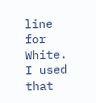line for White. I used that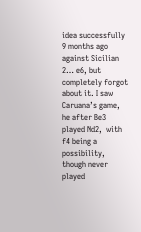idea successfully 9 months ago against Sicilian 2… e6, but completely forgot about it. I saw Caruana’s game, he after Be3 played Nd2,  with f4 being a possibility, though never played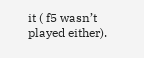it ( f5 wasn’t played either).